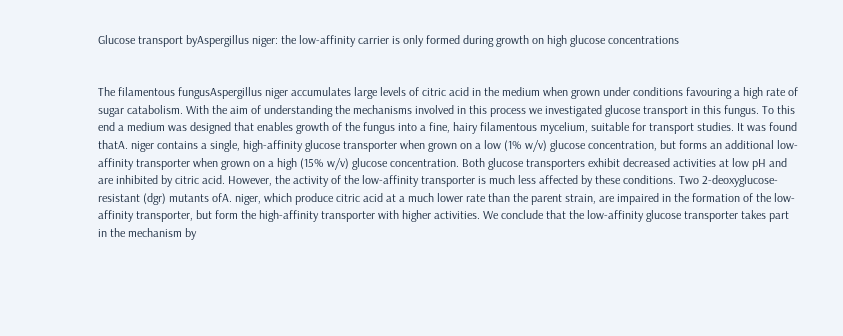Glucose transport byAspergillus niger: the low-affinity carrier is only formed during growth on high glucose concentrations


The filamentous fungusAspergillus niger accumulates large levels of citric acid in the medium when grown under conditions favouring a high rate of sugar catabolism. With the aim of understanding the mechanisms involved in this process we investigated glucose transport in this fungus. To this end a medium was designed that enables growth of the fungus into a fine, hairy filamentous mycelium, suitable for transport studies. It was found thatA. niger contains a single, high-affinity glucose transporter when grown on a low (1% w/v) glucose concentration, but forms an additional low-affinity transporter when grown on a high (15% w/v) glucose concentration. Both glucose transporters exhibit decreased activities at low pH and are inhibited by citric acid. However, the activity of the low-affinity transporter is much less affected by these conditions. Two 2-deoxyglucose-resistant (dgr) mutants ofA. niger, which produce citric acid at a much lower rate than the parent strain, are impaired in the formation of the low-affinity transporter, but form the high-affinity transporter with higher activities. We conclude that the low-affinity glucose transporter takes part in the mechanism by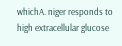whichA. niger responds to high extracellular glucose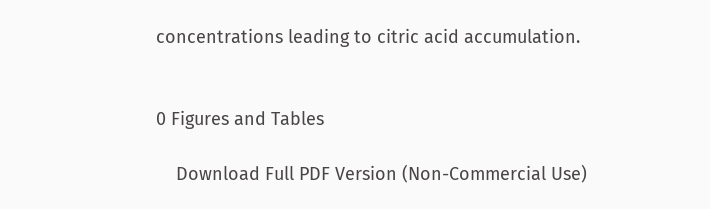concentrations leading to citric acid accumulation.


0 Figures and Tables

    Download Full PDF Version (Non-Commercial Use)